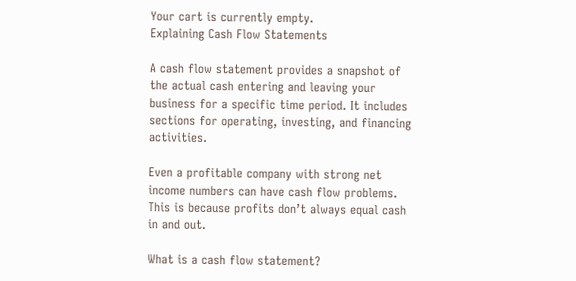Your cart is currently empty.
Explaining Cash Flow Statements

A cash flow statement provides a snapshot of the actual cash entering and leaving your business for a specific time period. It includes sections for operating, investing, and financing activities.

Even a profitable company with strong net income numbers can have cash flow problems. This is because profits don’t always equal cash in and out.

What is a cash flow statement?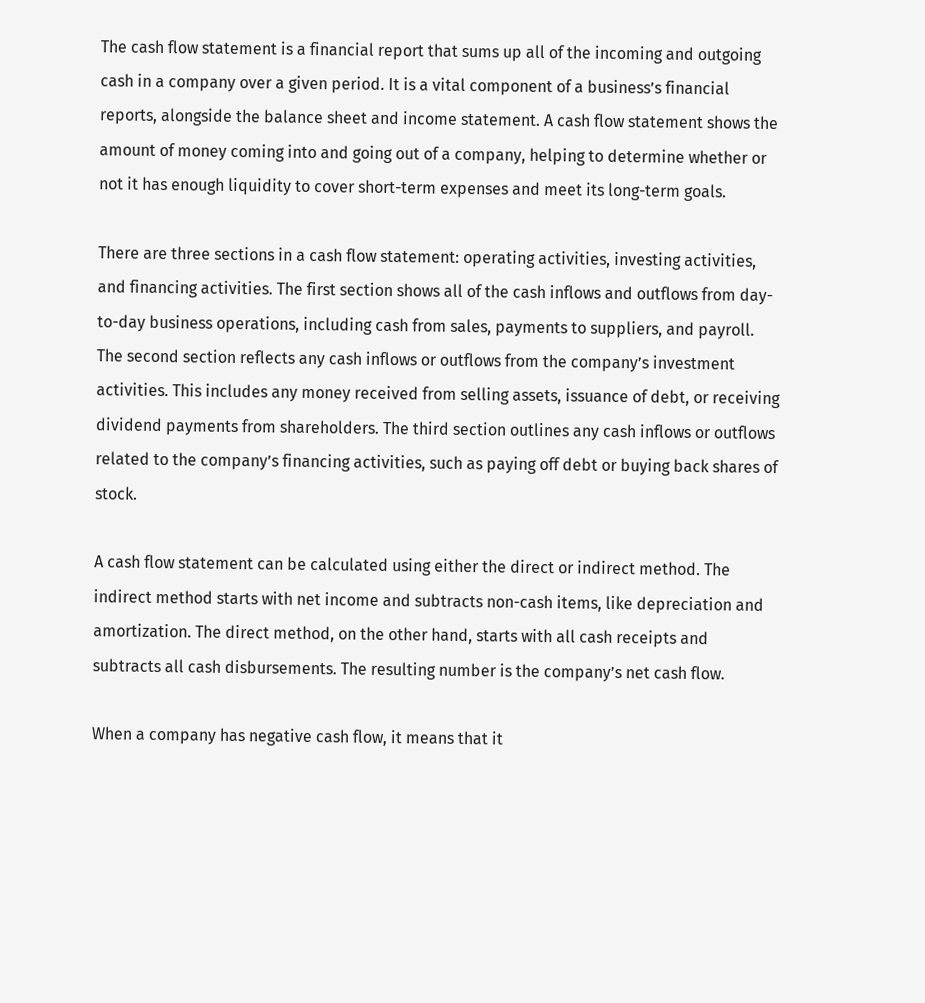The cash flow statement is a financial report that sums up all of the incoming and outgoing cash in a company over a given period. It is a vital component of a business’s financial reports, alongside the balance sheet and income statement. A cash flow statement shows the amount of money coming into and going out of a company, helping to determine whether or not it has enough liquidity to cover short-term expenses and meet its long-term goals.

There are three sections in a cash flow statement: operating activities, investing activities, and financing activities. The first section shows all of the cash inflows and outflows from day-to-day business operations, including cash from sales, payments to suppliers, and payroll. The second section reflects any cash inflows or outflows from the company’s investment activities. This includes any money received from selling assets, issuance of debt, or receiving dividend payments from shareholders. The third section outlines any cash inflows or outflows related to the company’s financing activities, such as paying off debt or buying back shares of stock.

A cash flow statement can be calculated using either the direct or indirect method. The indirect method starts with net income and subtracts non-cash items, like depreciation and amortization. The direct method, on the other hand, starts with all cash receipts and subtracts all cash disbursements. The resulting number is the company’s net cash flow.

When a company has negative cash flow, it means that it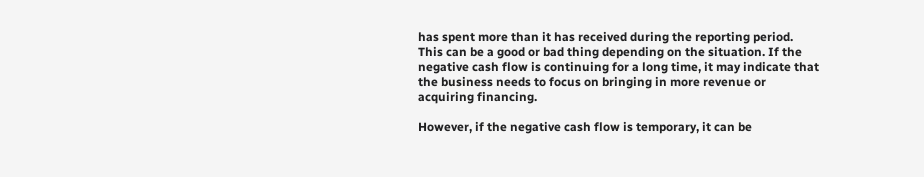has spent more than it has received during the reporting period. This can be a good or bad thing depending on the situation. If the negative cash flow is continuing for a long time, it may indicate that the business needs to focus on bringing in more revenue or acquiring financing.

However, if the negative cash flow is temporary, it can be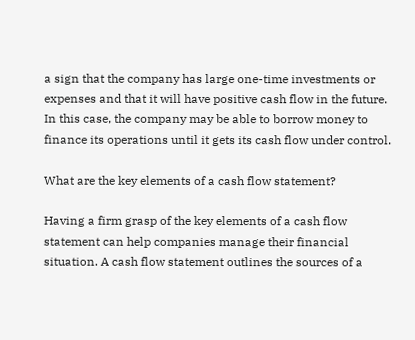a sign that the company has large one-time investments or expenses and that it will have positive cash flow in the future. In this case, the company may be able to borrow money to finance its operations until it gets its cash flow under control.

What are the key elements of a cash flow statement?

Having a firm grasp of the key elements of a cash flow statement can help companies manage their financial situation. A cash flow statement outlines the sources of a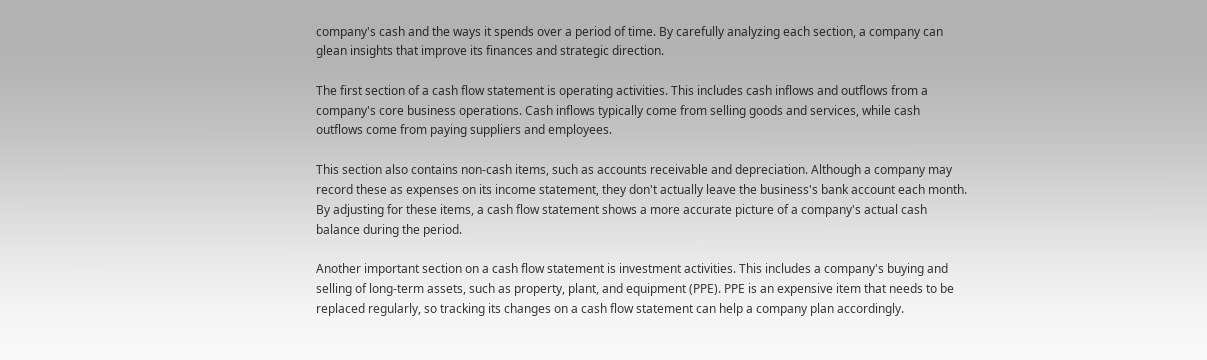company's cash and the ways it spends over a period of time. By carefully analyzing each section, a company can glean insights that improve its finances and strategic direction.

The first section of a cash flow statement is operating activities. This includes cash inflows and outflows from a company's core business operations. Cash inflows typically come from selling goods and services, while cash outflows come from paying suppliers and employees.

This section also contains non-cash items, such as accounts receivable and depreciation. Although a company may record these as expenses on its income statement, they don't actually leave the business's bank account each month. By adjusting for these items, a cash flow statement shows a more accurate picture of a company's actual cash balance during the period.

Another important section on a cash flow statement is investment activities. This includes a company's buying and selling of long-term assets, such as property, plant, and equipment (PPE). PPE is an expensive item that needs to be replaced regularly, so tracking its changes on a cash flow statement can help a company plan accordingly.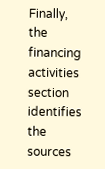Finally, the financing activities section identifies the sources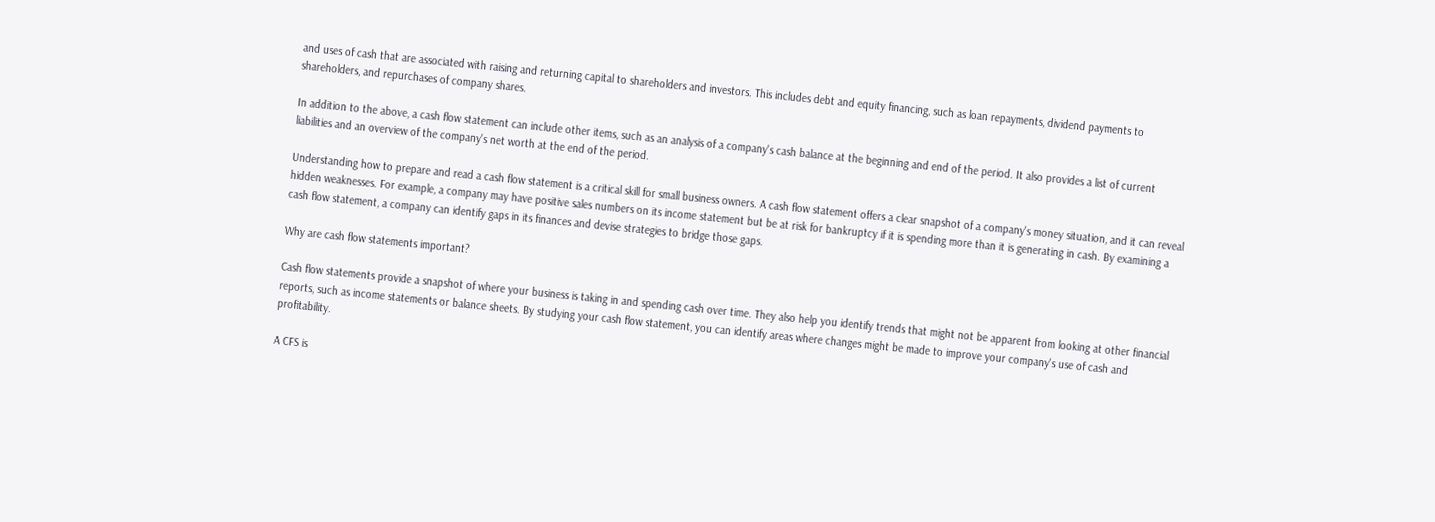and uses of cash that are associated with raising and returning capital to shareholders and investors. This includes debt and equity financing, such as loan repayments, dividend payments to shareholders, and repurchases of company shares.

In addition to the above, a cash flow statement can include other items, such as an analysis of a company's cash balance at the beginning and end of the period. It also provides a list of current liabilities and an overview of the company's net worth at the end of the period.

Understanding how to prepare and read a cash flow statement is a critical skill for small business owners. A cash flow statement offers a clear snapshot of a company's money situation, and it can reveal hidden weaknesses. For example, a company may have positive sales numbers on its income statement but be at risk for bankruptcy if it is spending more than it is generating in cash. By examining a cash flow statement, a company can identify gaps in its finances and devise strategies to bridge those gaps.

Why are cash flow statements important?

Cash flow statements provide a snapshot of where your business is taking in and spending cash over time. They also help you identify trends that might not be apparent from looking at other financial reports, such as income statements or balance sheets. By studying your cash flow statement, you can identify areas where changes might be made to improve your company's use of cash and profitability.

A CFS is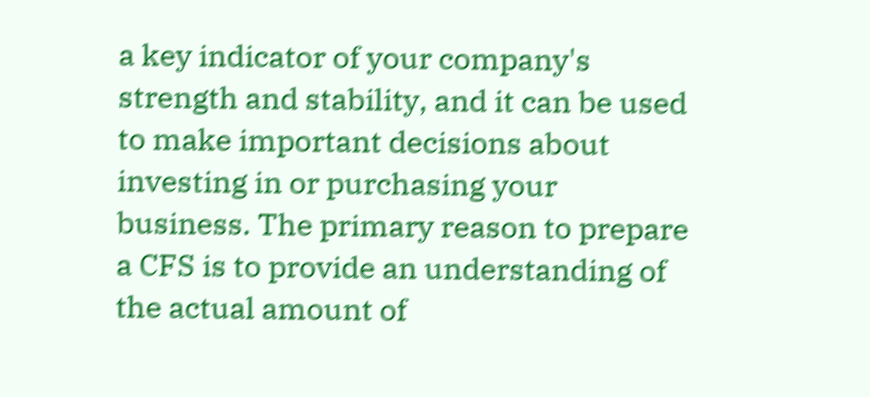a key indicator of your company's strength and stability, and it can be used to make important decisions about investing in or purchasing your business. The primary reason to prepare a CFS is to provide an understanding of the actual amount of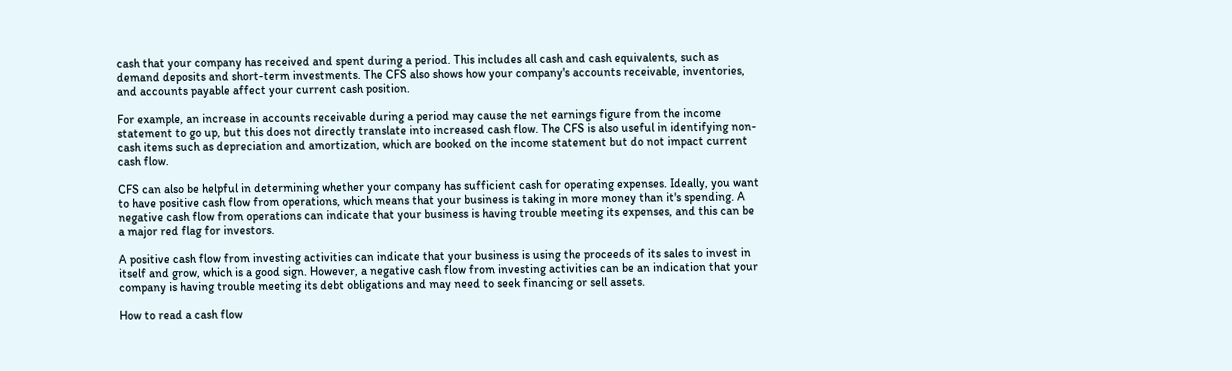cash that your company has received and spent during a period. This includes all cash and cash equivalents, such as demand deposits and short-term investments. The CFS also shows how your company's accounts receivable, inventories, and accounts payable affect your current cash position.

For example, an increase in accounts receivable during a period may cause the net earnings figure from the income statement to go up, but this does not directly translate into increased cash flow. The CFS is also useful in identifying non-cash items such as depreciation and amortization, which are booked on the income statement but do not impact current cash flow.

CFS can also be helpful in determining whether your company has sufficient cash for operating expenses. Ideally, you want to have positive cash flow from operations, which means that your business is taking in more money than it's spending. A negative cash flow from operations can indicate that your business is having trouble meeting its expenses, and this can be a major red flag for investors.

A positive cash flow from investing activities can indicate that your business is using the proceeds of its sales to invest in itself and grow, which is a good sign. However, a negative cash flow from investing activities can be an indication that your company is having trouble meeting its debt obligations and may need to seek financing or sell assets.

How to read a cash flow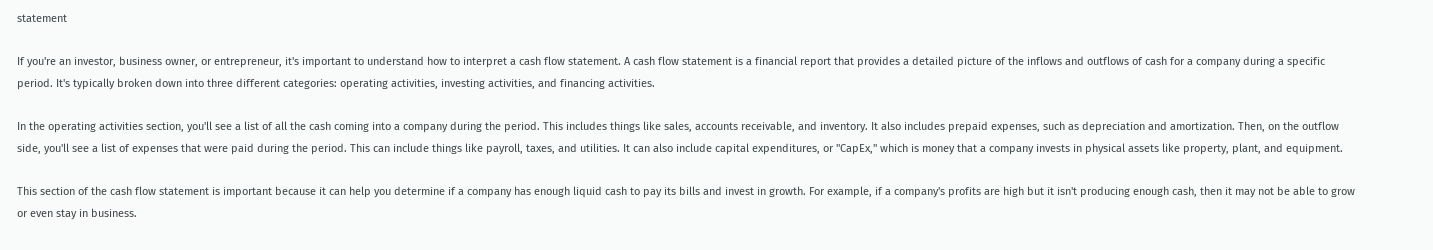statement

If you're an investor, business owner, or entrepreneur, it's important to understand how to interpret a cash flow statement. A cash flow statement is a financial report that provides a detailed picture of the inflows and outflows of cash for a company during a specific period. It's typically broken down into three different categories: operating activities, investing activities, and financing activities.

In the operating activities section, you'll see a list of all the cash coming into a company during the period. This includes things like sales, accounts receivable, and inventory. It also includes prepaid expenses, such as depreciation and amortization. Then, on the outflow side, you'll see a list of expenses that were paid during the period. This can include things like payroll, taxes, and utilities. It can also include capital expenditures, or "CapEx," which is money that a company invests in physical assets like property, plant, and equipment.

This section of the cash flow statement is important because it can help you determine if a company has enough liquid cash to pay its bills and invest in growth. For example, if a company's profits are high but it isn't producing enough cash, then it may not be able to grow or even stay in business.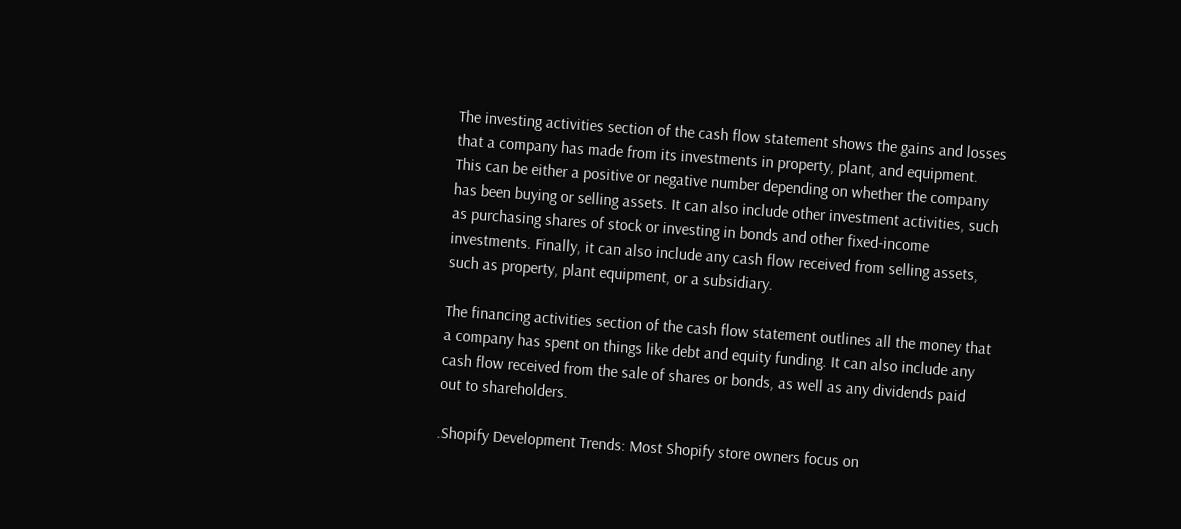The investing activities section of the cash flow statement shows the gains and losses that a company has made from its investments in property, plant, and equipment. This can be either a positive or negative number depending on whether the company has been buying or selling assets. It can also include other investment activities, such as purchasing shares of stock or investing in bonds and other fixed-income investments. Finally, it can also include any cash flow received from selling assets, such as property, plant equipment, or a subsidiary.

The financing activities section of the cash flow statement outlines all the money that a company has spent on things like debt and equity funding. It can also include any cash flow received from the sale of shares or bonds, as well as any dividends paid out to shareholders.

.Shopify Development Trends: Most Shopify store owners focus on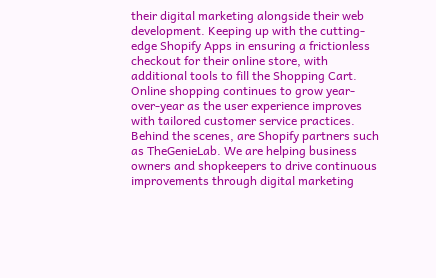their digital marketing alongside their web development. Keeping up with the cutting-edge Shopify Apps in ensuring a frictionless checkout for their online store, with additional tools to fill the Shopping Cart. Online shopping continues to grow year-over-year as the user experience improves with tailored customer service practices. Behind the scenes, are Shopify partners such as TheGenieLab. We are helping business owners and shopkeepers to drive continuous improvements through digital marketing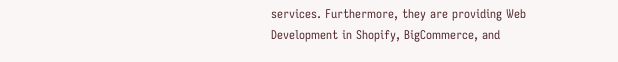services. Furthermore, they are providing Web Development in Shopify, BigCommerce, and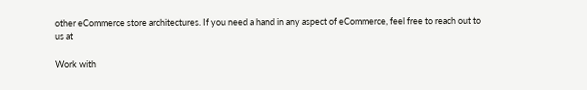other eCommerce store architectures. If you need a hand in any aspect of eCommerce, feel free to reach out to us at

Work with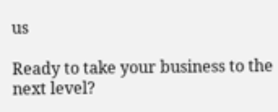us

Ready to take your business to the next level?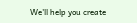We'll help you create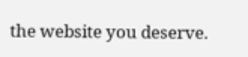the website you deserve.